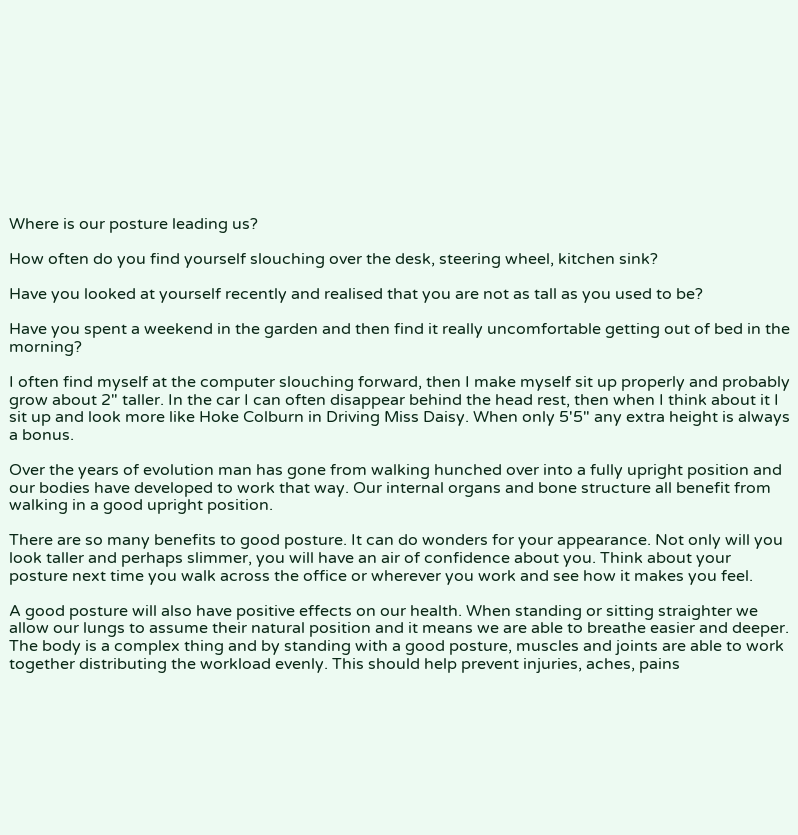Where is our posture leading us?

How often do you find yourself slouching over the desk, steering wheel, kitchen sink?

Have you looked at yourself recently and realised that you are not as tall as you used to be?

Have you spent a weekend in the garden and then find it really uncomfortable getting out of bed in the morning?

I often find myself at the computer slouching forward, then I make myself sit up properly and probably grow about 2" taller. In the car I can often disappear behind the head rest, then when I think about it I sit up and look more like Hoke Colburn in Driving Miss Daisy. When only 5'5" any extra height is always a bonus.

Over the years of evolution man has gone from walking hunched over into a fully upright position and our bodies have developed to work that way. Our internal organs and bone structure all benefit from walking in a good upright position.

There are so many benefits to good posture. It can do wonders for your appearance. Not only will you look taller and perhaps slimmer, you will have an air of confidence about you. Think about your posture next time you walk across the office or wherever you work and see how it makes you feel.

A good posture will also have positive effects on our health. When standing or sitting straighter we allow our lungs to assume their natural position and it means we are able to breathe easier and deeper. The body is a complex thing and by standing with a good posture, muscles and joints are able to work together distributing the workload evenly. This should help prevent injuries, aches, pains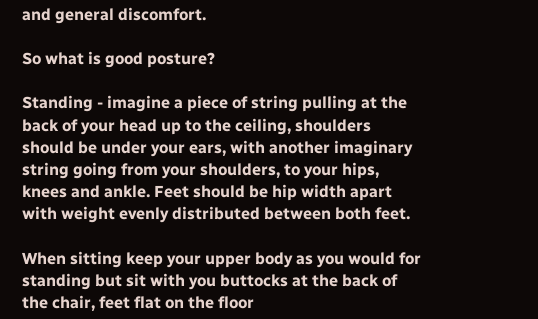and general discomfort.

So what is good posture?

Standing - imagine a piece of string pulling at the back of your head up to the ceiling, shoulders should be under your ears, with another imaginary string going from your shoulders, to your hips, knees and ankle. Feet should be hip width apart with weight evenly distributed between both feet.

When sitting keep your upper body as you would for standing but sit with you buttocks at the back of the chair, feet flat on the floor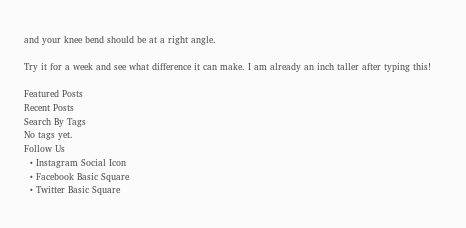and your knee bend should be at a right angle.

Try it for a week and see what difference it can make. I am already an inch taller after typing this!

Featured Posts
Recent Posts
Search By Tags
No tags yet.
Follow Us
  • Instagram Social Icon
  • Facebook Basic Square
  • Twitter Basic Square